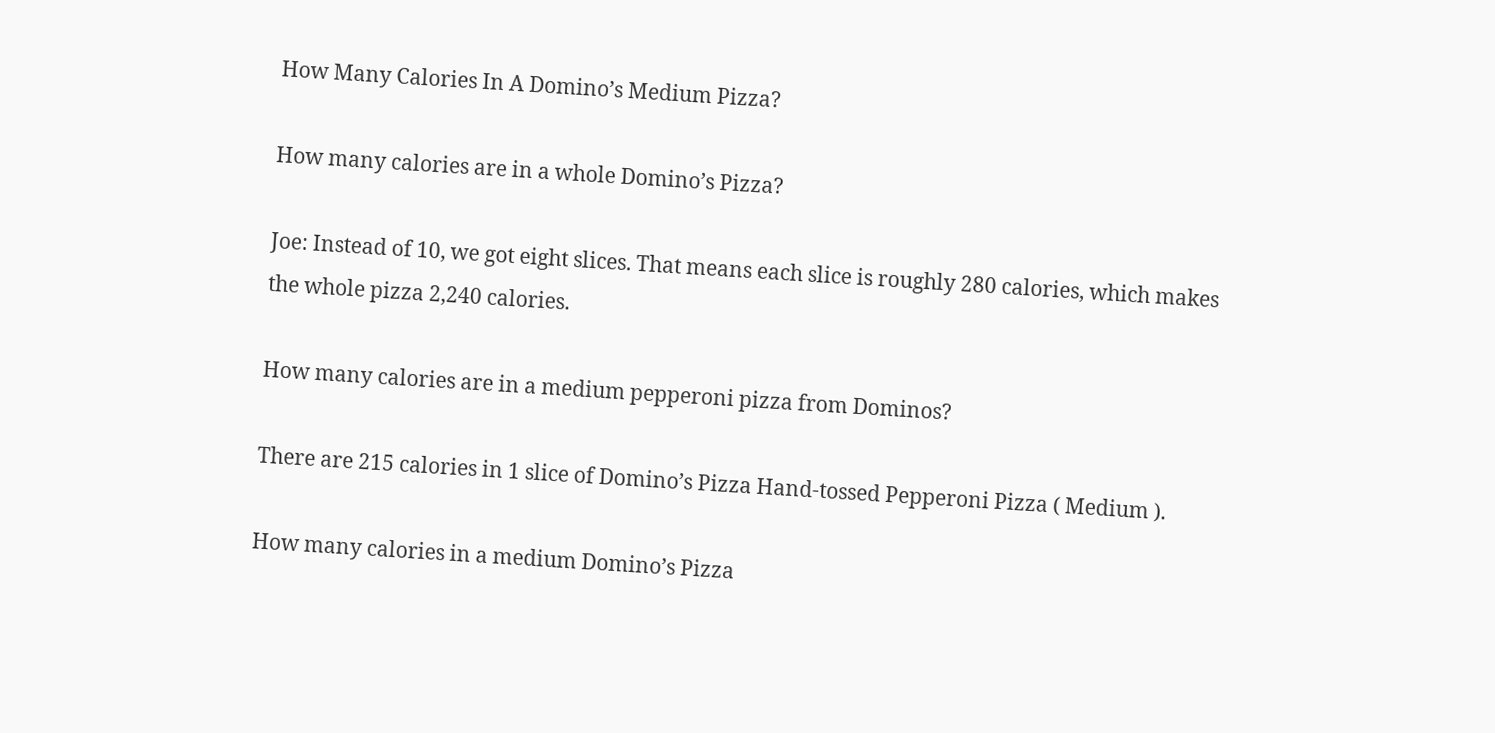How Many Calories In A Domino’s Medium Pizza?

How many calories are in a whole Domino’s Pizza?

Joe: Instead of 10, we got eight slices. That means each slice is roughly 280 calories, which makes the whole pizza 2,240 calories.

How many calories are in a medium pepperoni pizza from Dominos?

There are 215 calories in 1 slice of Domino’s Pizza Hand-tossed Pepperoni Pizza ( Medium ).

How many calories in a medium Domino’s Pizza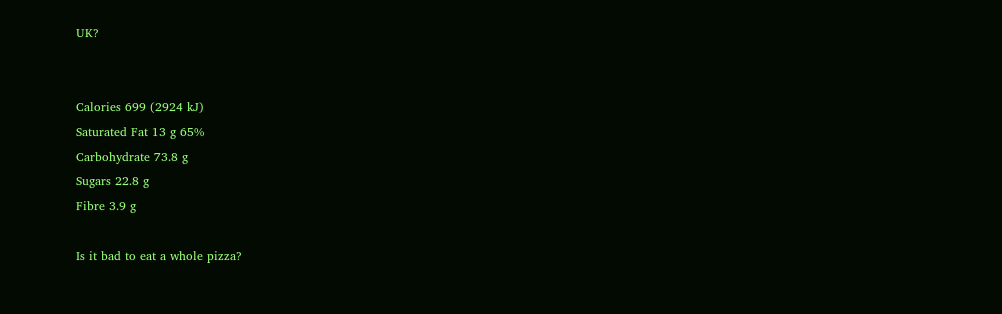UK?


Calories 699 (2924 kJ)
Saturated Fat 13 g 65%
Carbohydrate 73.8 g
Sugars 22.8 g
Fibre 3.9 g

Is it bad to eat a whole pizza?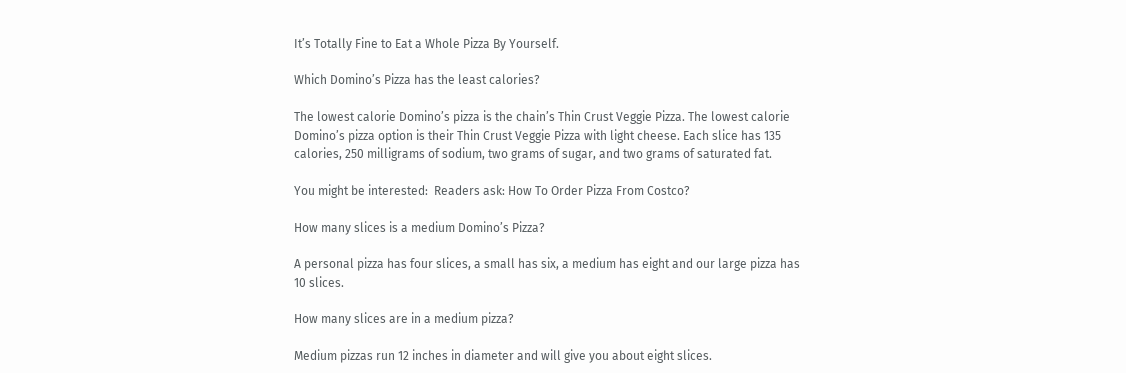It’s Totally Fine to Eat a Whole Pizza By Yourself.

Which Domino’s Pizza has the least calories?

The lowest calorie Domino’s pizza is the chain’s Thin Crust Veggie Pizza. The lowest calorie Domino’s pizza option is their Thin Crust Veggie Pizza with light cheese. Each slice has 135 calories, 250 milligrams of sodium, two grams of sugar, and two grams of saturated fat.

You might be interested:  Readers ask: How To Order Pizza From Costco?

How many slices is a medium Domino’s Pizza?

A personal pizza has four slices, a small has six, a medium has eight and our large pizza has 10 slices.

How many slices are in a medium pizza?

Medium pizzas run 12 inches in diameter and will give you about eight slices.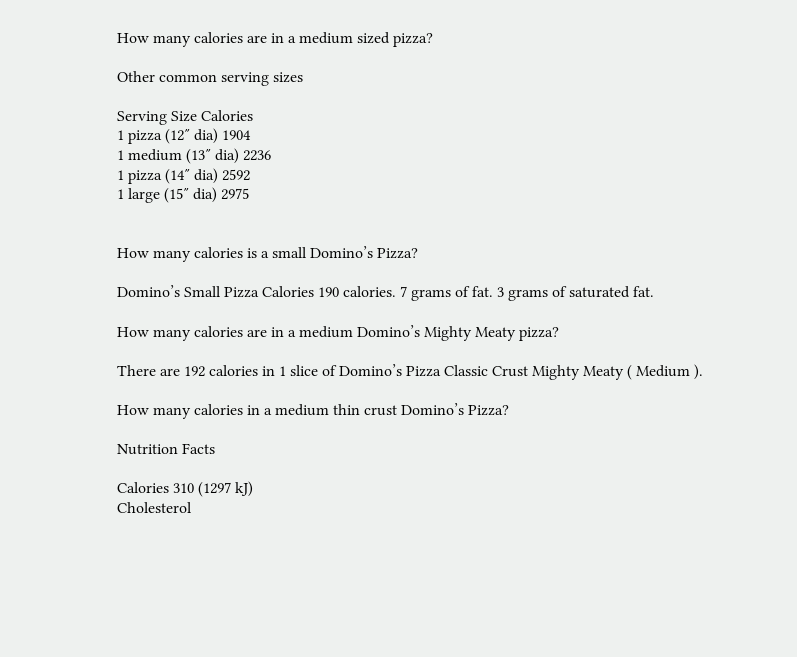How many calories are in a medium sized pizza?

Other common serving sizes

Serving Size Calories
1 pizza (12″ dia) 1904
1 medium (13″ dia) 2236
1 pizza (14″ dia) 2592
1 large (15″ dia) 2975


How many calories is a small Domino’s Pizza?

Domino’s Small Pizza Calories 190 calories. 7 grams of fat. 3 grams of saturated fat.

How many calories are in a medium Domino’s Mighty Meaty pizza?

There are 192 calories in 1 slice of Domino’s Pizza Classic Crust Mighty Meaty ( Medium ).

How many calories in a medium thin crust Domino’s Pizza?

Nutrition Facts

Calories 310 (1297 kJ)
Cholesterol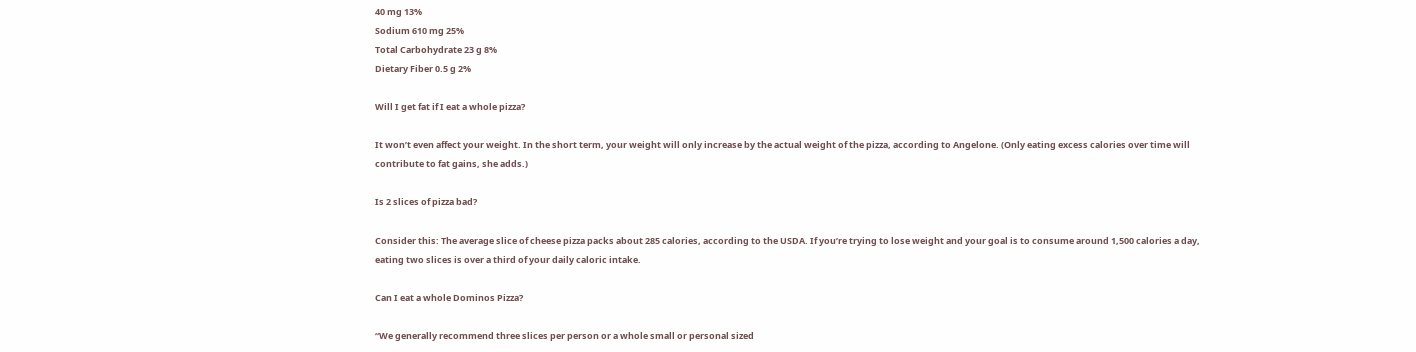40 mg 13%
Sodium 610 mg 25%
Total Carbohydrate 23 g 8%
Dietary Fiber 0.5 g 2%

Will I get fat if I eat a whole pizza?

It won’t even affect your weight. In the short term, your weight will only increase by the actual weight of the pizza, according to Angelone. (Only eating excess calories over time will contribute to fat gains, she adds.)

Is 2 slices of pizza bad?

Consider this: The average slice of cheese pizza packs about 285 calories, according to the USDA. If you’re trying to lose weight and your goal is to consume around 1,500 calories a day, eating two slices is over a third of your daily caloric intake.

Can I eat a whole Dominos Pizza?

“We generally recommend three slices per person or a whole small or personal sized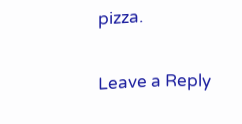pizza.

Leave a Reply